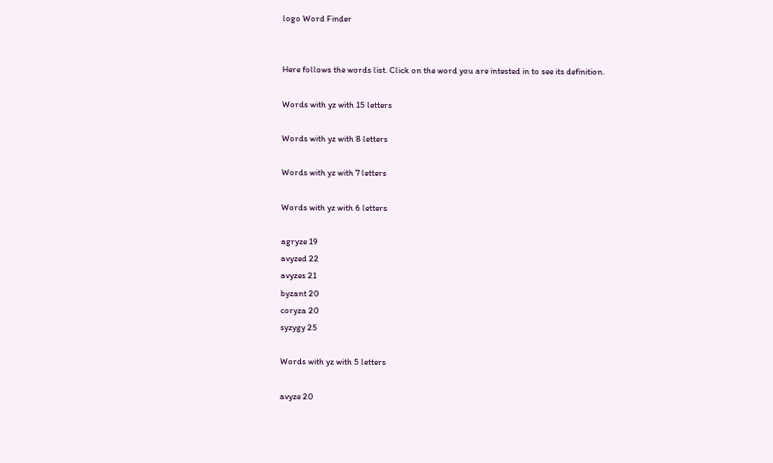logo Word Finder


Here follows the words list. Click on the word you are intested in to see its definition.

Words with yz with 15 letters

Words with yz with 8 letters

Words with yz with 7 letters

Words with yz with 6 letters

agryze 19
avyzed 22
avyzes 21
byzant 20
coryza 20
syzygy 25

Words with yz with 5 letters

avyze 20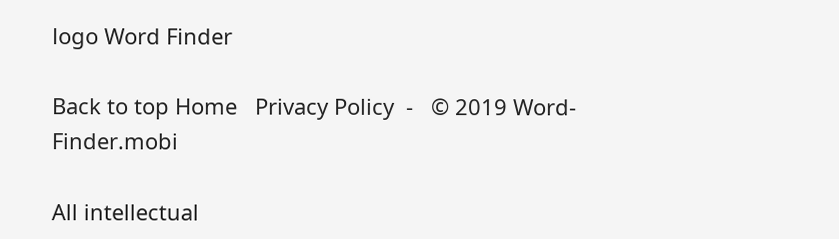logo Word Finder

Back to top Home   Privacy Policy  -   © 2019 Word-Finder.mobi

All intellectual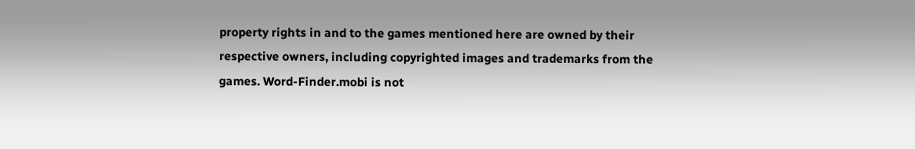property rights in and to the games mentioned here are owned by their respective owners, including copyrighted images and trademarks from the games. Word-Finder.mobi is not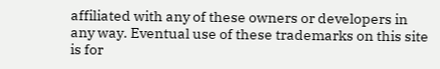affiliated with any of these owners or developers in any way. Eventual use of these trademarks on this site is for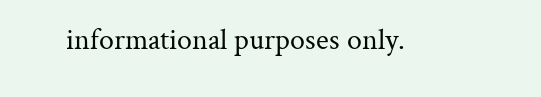informational purposes only.